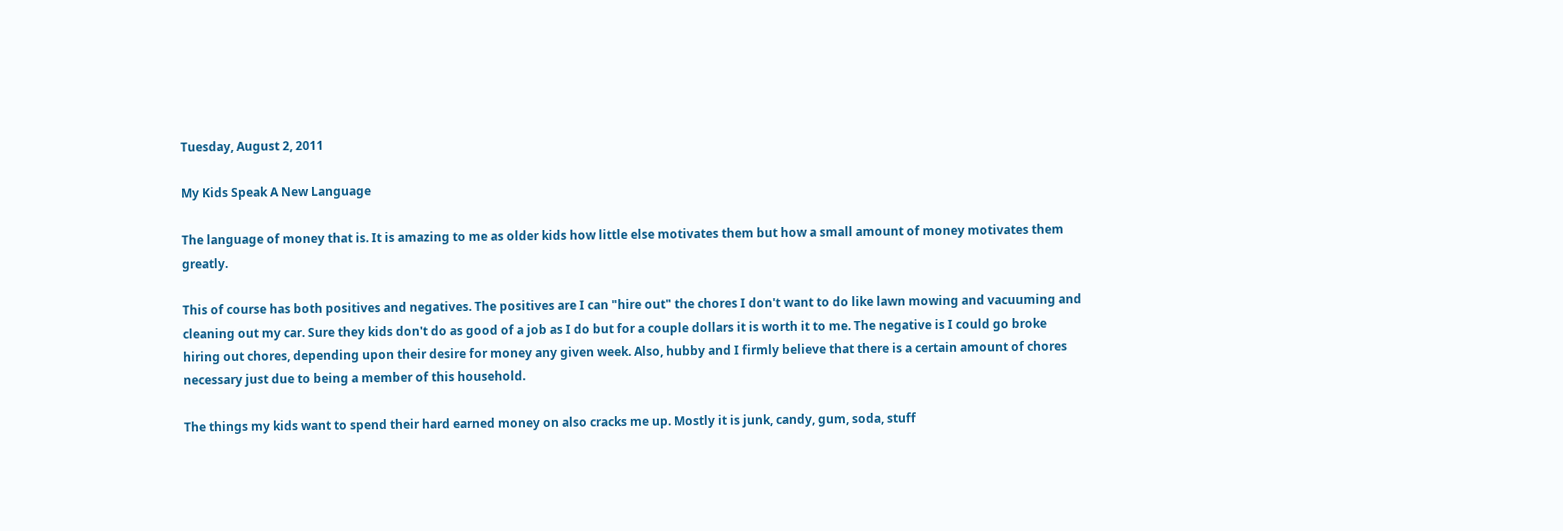Tuesday, August 2, 2011

My Kids Speak A New Language

The language of money that is. It is amazing to me as older kids how little else motivates them but how a small amount of money motivates them greatly.

This of course has both positives and negatives. The positives are I can "hire out" the chores I don't want to do like lawn mowing and vacuuming and cleaning out my car. Sure they kids don't do as good of a job as I do but for a couple dollars it is worth it to me. The negative is I could go broke hiring out chores, depending upon their desire for money any given week. Also, hubby and I firmly believe that there is a certain amount of chores necessary just due to being a member of this household.

The things my kids want to spend their hard earned money on also cracks me up. Mostly it is junk, candy, gum, soda, stuff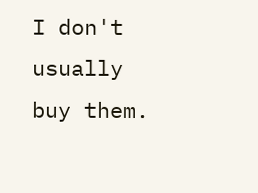I don't usually buy them.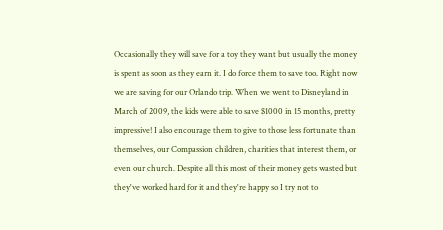Occasionally they will save for a toy they want but usually the money is spent as soon as they earn it. I do force them to save too. Right now we are saving for our Orlando trip. When we went to Disneyland in March of 2009, the kids were able to save $1000 in 15 months, pretty impressive! I also encourage them to give to those less fortunate than themselves, our Compassion children, charities that interest them, or even our church. Despite all this most of their money gets wasted but they've worked hard for it and they're happy so I try not to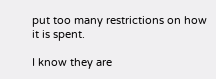put too many restrictions on how it is spent.

I know they are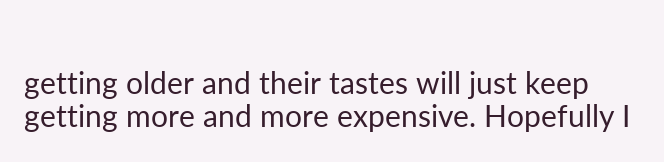getting older and their tastes will just keep getting more and more expensive. Hopefully I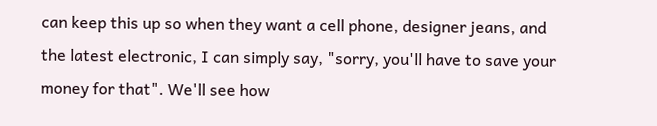can keep this up so when they want a cell phone, designer jeans, and the latest electronic, I can simply say, "sorry, you'll have to save your money for that". We'll see how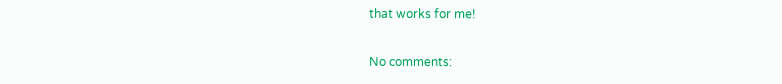that works for me!

No comments: